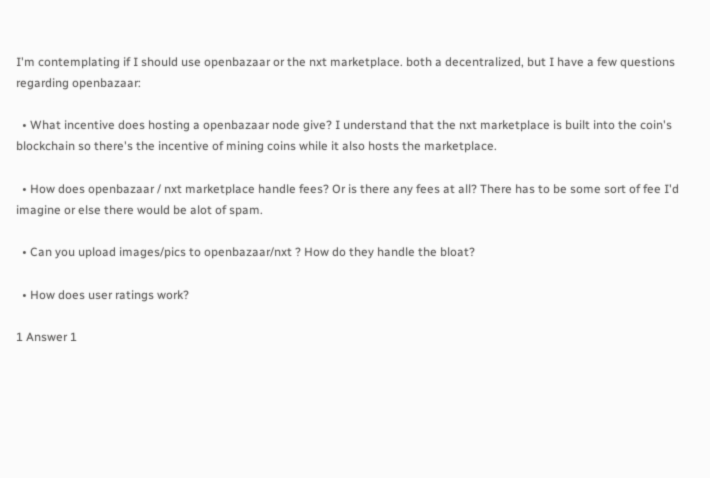I'm contemplating if I should use openbazaar or the nxt marketplace. both a decentralized, but I have a few questions regarding openbazaar:

  • What incentive does hosting a openbazaar node give? I understand that the nxt marketplace is built into the coin's blockchain so there's the incentive of mining coins while it also hosts the marketplace.

  • How does openbazaar / nxt marketplace handle fees? Or is there any fees at all? There has to be some sort of fee I'd imagine or else there would be alot of spam.

  • Can you upload images/pics to openbazaar/nxt ? How do they handle the bloat?

  • How does user ratings work?

1 Answer 1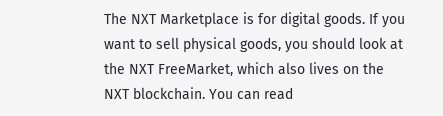The NXT Marketplace is for digital goods. If you want to sell physical goods, you should look at the NXT FreeMarket, which also lives on the NXT blockchain. You can read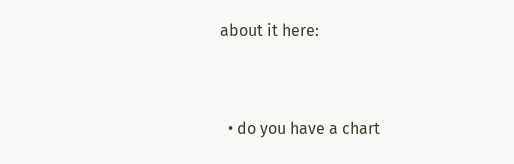about it here:


  • do you have a chart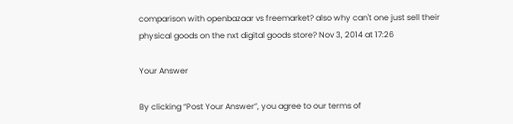comparison with openbazaar vs freemarket? also why can't one just sell their physical goods on the nxt digital goods store? Nov 3, 2014 at 17:26

Your Answer

By clicking “Post Your Answer”, you agree to our terms of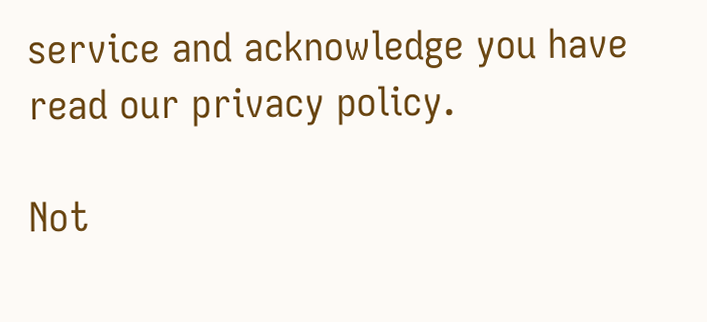service and acknowledge you have read our privacy policy.

Not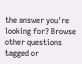the answer you're looking for? Browse other questions tagged or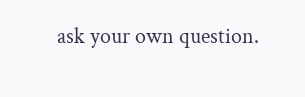ask your own question.